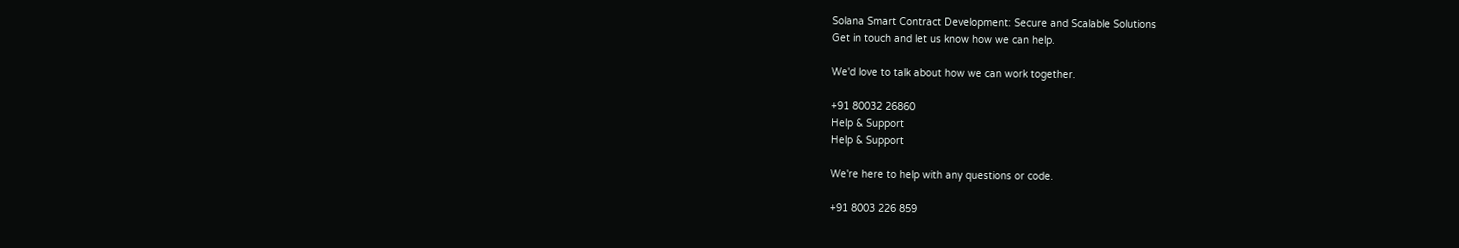Solana Smart Contract Development: Secure and Scalable Solutions
Get in touch and let us know how we can help.

We'd love to talk about how we can work together.

+91 80032 26860
Help & Support
Help & Support

We're here to help with any questions or code.

+91 8003 226 859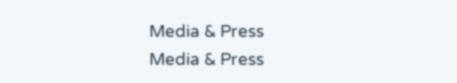Media & Press
Media & Press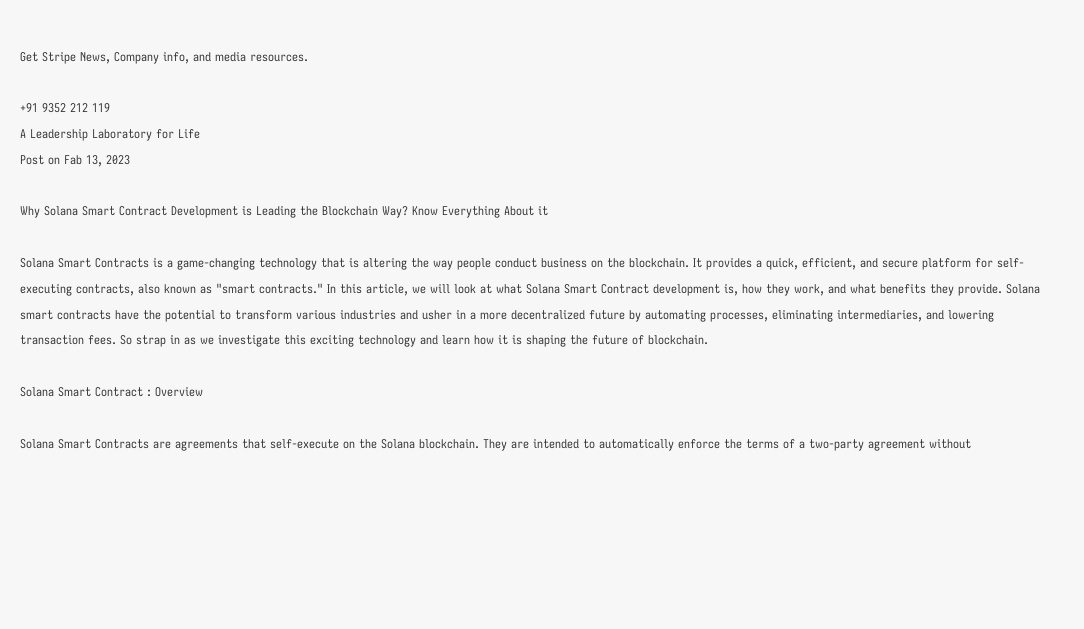Get Stripe News, Company info, and media resources.

+91 9352 212 119
A Leadership Laboratory for Life
Post on Fab 13, 2023

Why Solana Smart Contract Development is Leading the Blockchain Way? Know Everything About it

Solana Smart Contracts is a game-changing technology that is altering the way people conduct business on the blockchain. It provides a quick, efficient, and secure platform for self-executing contracts, also known as "smart contracts." In this article, we will look at what Solana Smart Contract development is, how they work, and what benefits they provide. Solana smart contracts have the potential to transform various industries and usher in a more decentralized future by automating processes, eliminating intermediaries, and lowering transaction fees. So strap in as we investigate this exciting technology and learn how it is shaping the future of blockchain.

Solana Smart Contract : Overview

Solana Smart Contracts are agreements that self-execute on the Solana blockchain. They are intended to automatically enforce the terms of a two-party agreement without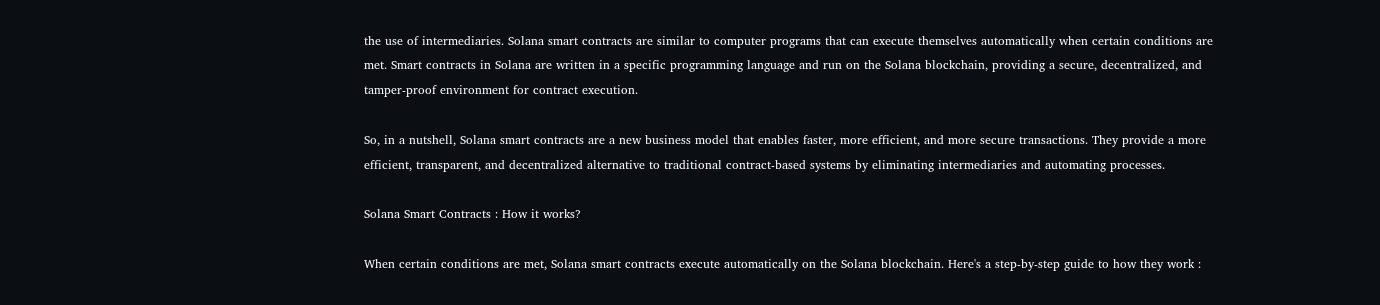the use of intermediaries. Solana smart contracts are similar to computer programs that can execute themselves automatically when certain conditions are met. Smart contracts in Solana are written in a specific programming language and run on the Solana blockchain, providing a secure, decentralized, and tamper-proof environment for contract execution.

So, in a nutshell, Solana smart contracts are a new business model that enables faster, more efficient, and more secure transactions. They provide a more efficient, transparent, and decentralized alternative to traditional contract-based systems by eliminating intermediaries and automating processes.

Solana Smart Contracts : How it works?

When certain conditions are met, Solana smart contracts execute automatically on the Solana blockchain. Here's a step-by-step guide to how they work :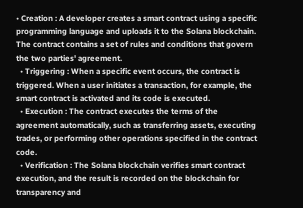• Creation : A developer creates a smart contract using a specific programming language and uploads it to the Solana blockchain. The contract contains a set of rules and conditions that govern the two parties' agreement.
  • Triggering : When a specific event occurs, the contract is triggered. When a user initiates a transaction, for example, the smart contract is activated and its code is executed.
  • Execution : The contract executes the terms of the agreement automatically, such as transferring assets, executing trades, or performing other operations specified in the contract code.
  • Verification : The Solana blockchain verifies smart contract execution, and the result is recorded on the blockchain for transparency and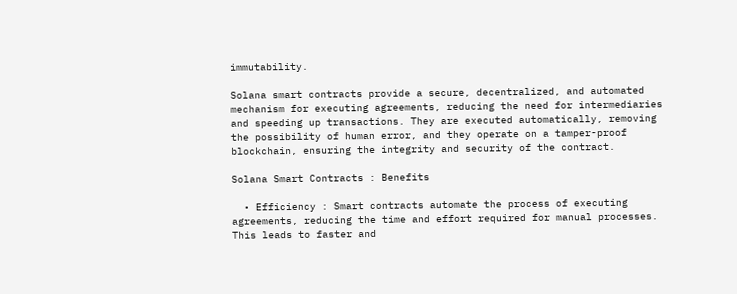immutability.

Solana smart contracts provide a secure, decentralized, and automated mechanism for executing agreements, reducing the need for intermediaries and speeding up transactions. They are executed automatically, removing the possibility of human error, and they operate on a tamper-proof blockchain, ensuring the integrity and security of the contract.

Solana Smart Contracts : Benefits

  • Efficiency : Smart contracts automate the process of executing agreements, reducing the time and effort required for manual processes. This leads to faster and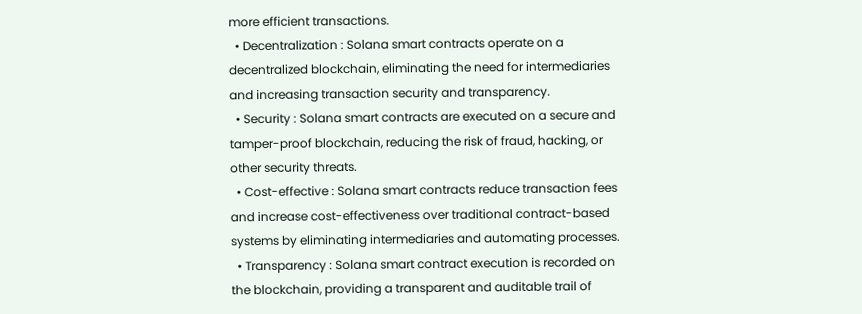more efficient transactions.
  • Decentralization : Solana smart contracts operate on a decentralized blockchain, eliminating the need for intermediaries and increasing transaction security and transparency.
  • Security : Solana smart contracts are executed on a secure and tamper-proof blockchain, reducing the risk of fraud, hacking, or other security threats.
  • Cost-effective : Solana smart contracts reduce transaction fees and increase cost-effectiveness over traditional contract-based systems by eliminating intermediaries and automating processes.
  • Transparency : Solana smart contract execution is recorded on the blockchain, providing a transparent and auditable trail of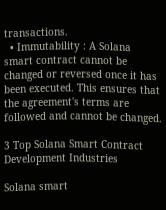transactions.
  • Immutability : A Solana smart contract cannot be changed or reversed once it has been executed. This ensures that the agreement's terms are followed and cannot be changed.

3 Top Solana Smart Contract Development Industries

Solana smart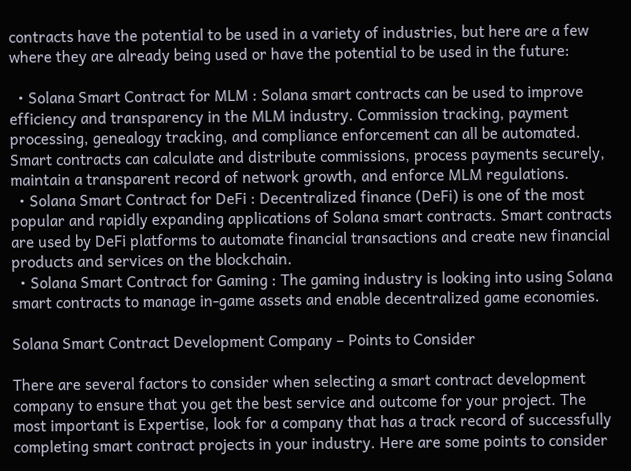contracts have the potential to be used in a variety of industries, but here are a few where they are already being used or have the potential to be used in the future:

  • Solana Smart Contract for MLM : Solana smart contracts can be used to improve efficiency and transparency in the MLM industry. Commission tracking, payment processing, genealogy tracking, and compliance enforcement can all be automated. Smart contracts can calculate and distribute commissions, process payments securely, maintain a transparent record of network growth, and enforce MLM regulations.
  • Solana Smart Contract for DeFi : Decentralized finance (DeFi) is one of the most popular and rapidly expanding applications of Solana smart contracts. Smart contracts are used by DeFi platforms to automate financial transactions and create new financial products and services on the blockchain.
  • Solana Smart Contract for Gaming : The gaming industry is looking into using Solana smart contracts to manage in-game assets and enable decentralized game economies.

Solana Smart Contract Development Company – Points to Consider

There are several factors to consider when selecting a smart contract development company to ensure that you get the best service and outcome for your project. The most important is Expertise, look for a company that has a track record of successfully completing smart contract projects in your industry. Here are some points to consider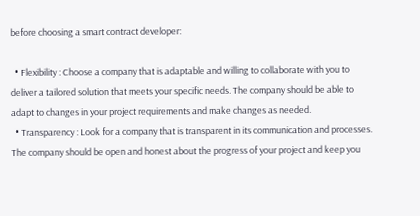before choosing a smart contract developer:

  • Flexibility : Choose a company that is adaptable and willing to collaborate with you to deliver a tailored solution that meets your specific needs. The company should be able to adapt to changes in your project requirements and make changes as needed.
  • Transparency : Look for a company that is transparent in its communication and processes. The company should be open and honest about the progress of your project and keep you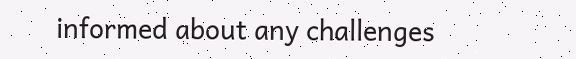informed about any challenges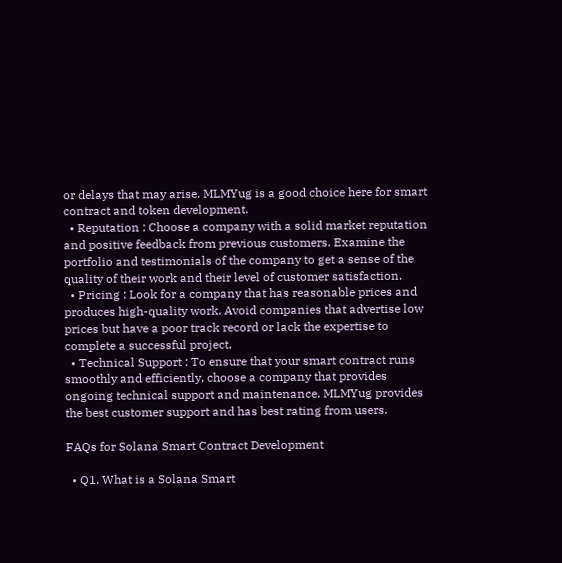or delays that may arise. MLMYug is a good choice here for smart contract and token development.
  • Reputation : Choose a company with a solid market reputation and positive feedback from previous customers. Examine the portfolio and testimonials of the company to get a sense of the quality of their work and their level of customer satisfaction.
  • Pricing : Look for a company that has reasonable prices and produces high-quality work. Avoid companies that advertise low prices but have a poor track record or lack the expertise to complete a successful project.
  • Technical Support : To ensure that your smart contract runs smoothly and efficiently, choose a company that provides ongoing technical support and maintenance. MLMYug provides the best customer support and has best rating from users.

FAQs for Solana Smart Contract Development

  • Q1. What is a Solana Smart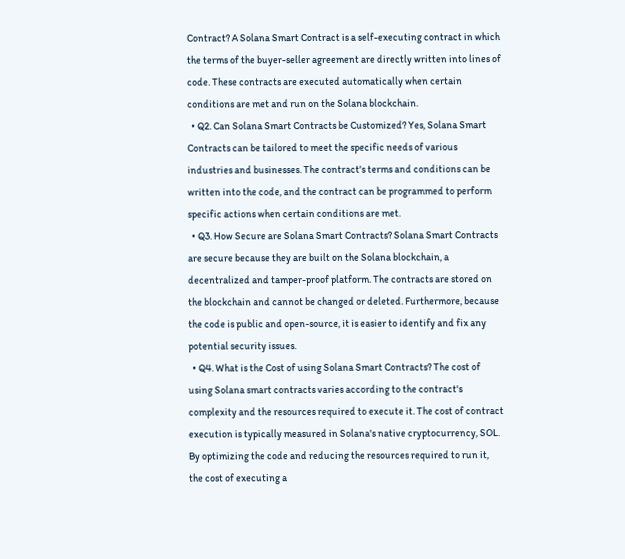Contract? A Solana Smart Contract is a self-executing contract in which the terms of the buyer-seller agreement are directly written into lines of code. These contracts are executed automatically when certain conditions are met and run on the Solana blockchain.
  • Q2. Can Solana Smart Contracts be Customized? Yes, Solana Smart Contracts can be tailored to meet the specific needs of various industries and businesses. The contract's terms and conditions can be written into the code, and the contract can be programmed to perform specific actions when certain conditions are met.
  • Q3. How Secure are Solana Smart Contracts? Solana Smart Contracts are secure because they are built on the Solana blockchain, a decentralized and tamper-proof platform. The contracts are stored on the blockchain and cannot be changed or deleted. Furthermore, because the code is public and open-source, it is easier to identify and fix any potential security issues.
  • Q4. What is the Cost of using Solana Smart Contracts? The cost of using Solana smart contracts varies according to the contract's complexity and the resources required to execute it. The cost of contract execution is typically measured in Solana's native cryptocurrency, SOL. By optimizing the code and reducing the resources required to run it, the cost of executing a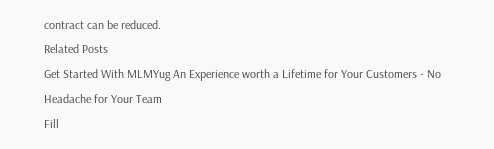contract can be reduced.
Related Posts
Get Started With MLMYug An Experience worth a Lifetime for Your Customers - No Headache for Your Team
Fill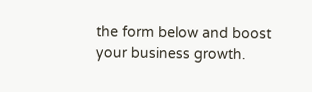the form below and boost your business growth.